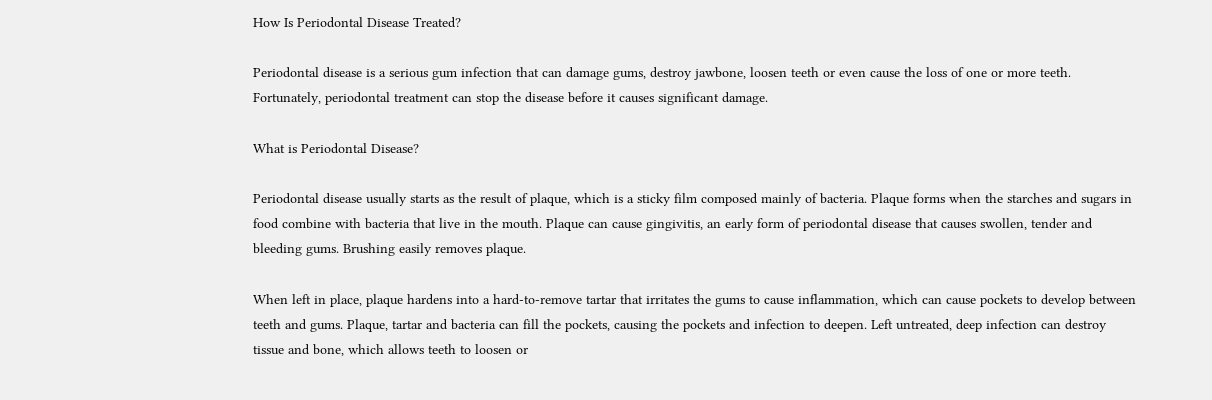How Is Periodontal Disease Treated?

Periodontal disease is a serious gum infection that can damage gums, destroy jawbone, loosen teeth or even cause the loss of one or more teeth. Fortunately, periodontal treatment can stop the disease before it causes significant damage.

What is Periodontal Disease?

Periodontal disease usually starts as the result of plaque, which is a sticky film composed mainly of bacteria. Plaque forms when the starches and sugars in food combine with bacteria that live in the mouth. Plaque can cause gingivitis, an early form of periodontal disease that causes swollen, tender and bleeding gums. Brushing easily removes plaque.

When left in place, plaque hardens into a hard-to-remove tartar that irritates the gums to cause inflammation, which can cause pockets to develop between teeth and gums. Plaque, tartar and bacteria can fill the pockets, causing the pockets and infection to deepen. Left untreated, deep infection can destroy tissue and bone, which allows teeth to loosen or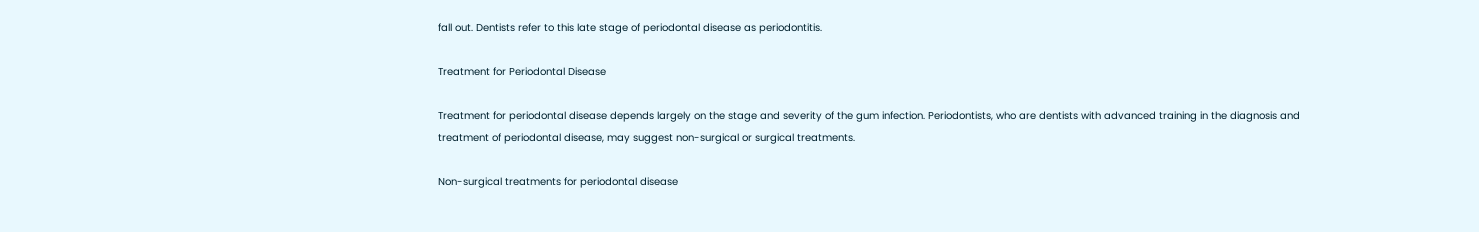fall out. Dentists refer to this late stage of periodontal disease as periodontitis.

Treatment for Periodontal Disease

Treatment for periodontal disease depends largely on the stage and severity of the gum infection. Periodontists, who are dentists with advanced training in the diagnosis and treatment of periodontal disease, may suggest non-surgical or surgical treatments.

Non-surgical treatments for periodontal disease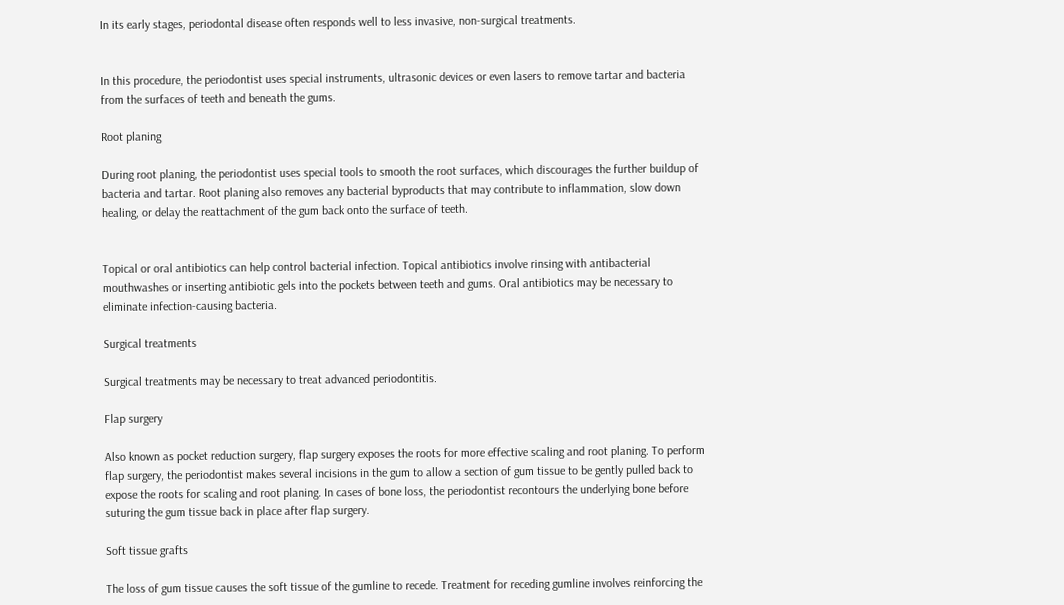In its early stages, periodontal disease often responds well to less invasive, non-surgical treatments.


In this procedure, the periodontist uses special instruments, ultrasonic devices or even lasers to remove tartar and bacteria from the surfaces of teeth and beneath the gums.

Root planing

During root planing, the periodontist uses special tools to smooth the root surfaces, which discourages the further buildup of bacteria and tartar. Root planing also removes any bacterial byproducts that may contribute to inflammation, slow down healing, or delay the reattachment of the gum back onto the surface of teeth.


Topical or oral antibiotics can help control bacterial infection. Topical antibiotics involve rinsing with antibacterial mouthwashes or inserting antibiotic gels into the pockets between teeth and gums. Oral antibiotics may be necessary to eliminate infection-causing bacteria.

Surgical treatments

Surgical treatments may be necessary to treat advanced periodontitis.

Flap surgery

Also known as pocket reduction surgery, flap surgery exposes the roots for more effective scaling and root planing. To perform flap surgery, the periodontist makes several incisions in the gum to allow a section of gum tissue to be gently pulled back to expose the roots for scaling and root planing. In cases of bone loss, the periodontist recontours the underlying bone before suturing the gum tissue back in place after flap surgery.

Soft tissue grafts

The loss of gum tissue causes the soft tissue of the gumline to recede. Treatment for receding gumline involves reinforcing the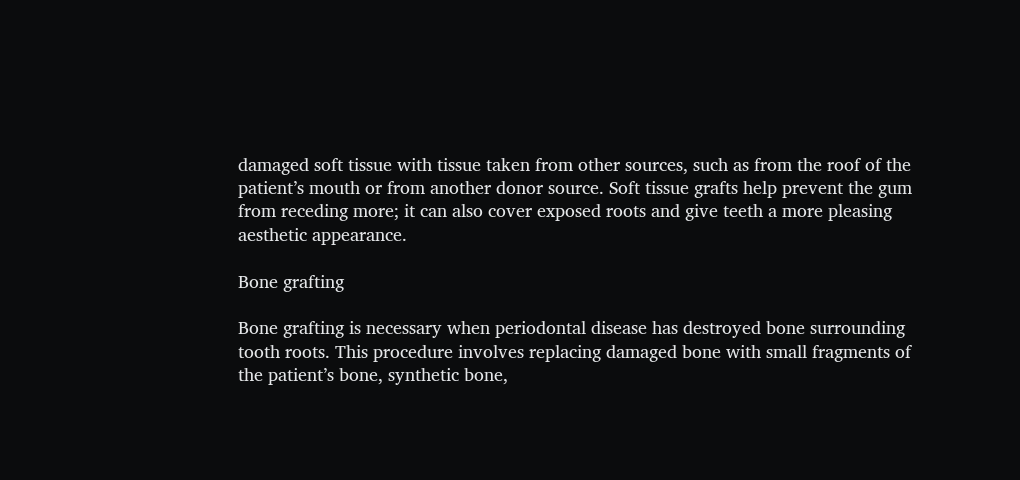damaged soft tissue with tissue taken from other sources, such as from the roof of the patient’s mouth or from another donor source. Soft tissue grafts help prevent the gum from receding more; it can also cover exposed roots and give teeth a more pleasing aesthetic appearance.

Bone grafting

Bone grafting is necessary when periodontal disease has destroyed bone surrounding tooth roots. This procedure involves replacing damaged bone with small fragments of the patient’s bone, synthetic bone,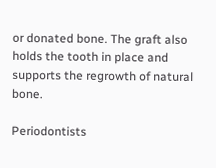or donated bone. The graft also holds the tooth in place and supports the regrowth of natural bone.

Periodontists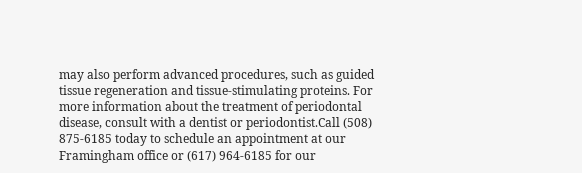may also perform advanced procedures, such as guided tissue regeneration and tissue-stimulating proteins. For more information about the treatment of periodontal disease, consult with a dentist or periodontist.Call (508) 875-6185 today to schedule an appointment at our Framingham office or (617) 964-6185 for our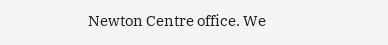Newton Centre office. We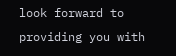look forward to providing you with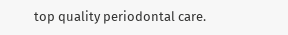top quality periodontal care.